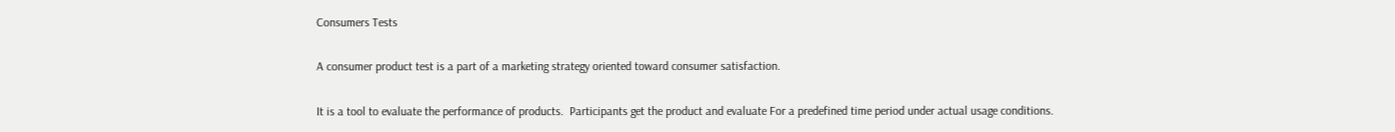Consumers Tests

A consumer product test is a part of a marketing strategy oriented toward consumer satisfaction.

It is a tool to evaluate the performance of products.  Participants get the product and evaluate For a predefined time period under actual usage conditions.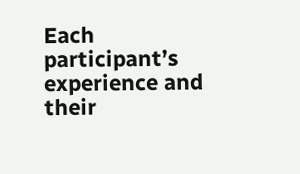Each participant’s experience and their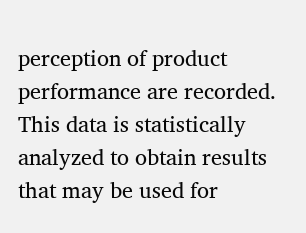perception of product performance are recorded. This data is statistically analyzed to obtain results that may be used for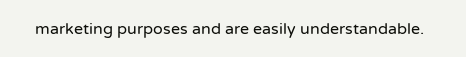marketing purposes and are easily understandable.